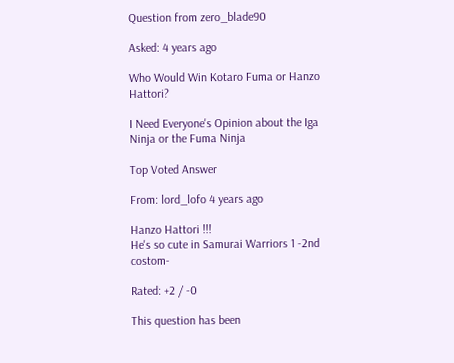Question from zero_blade90

Asked: 4 years ago

Who Would Win Kotaro Fuma or Hanzo Hattori?

I Need Everyone's Opinion about the Iga Ninja or the Fuma Ninja

Top Voted Answer

From: lord_lofo 4 years ago

Hanzo Hattori !!!
He's so cute in Samurai Warriors 1 -2nd costom-

Rated: +2 / -0

This question has been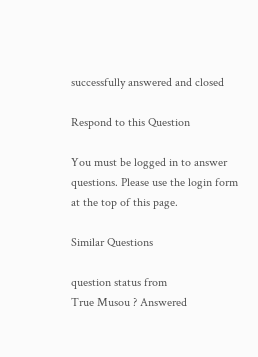successfully answered and closed

Respond to this Question

You must be logged in to answer questions. Please use the login form at the top of this page.

Similar Questions

question status from
True Musou ? Answered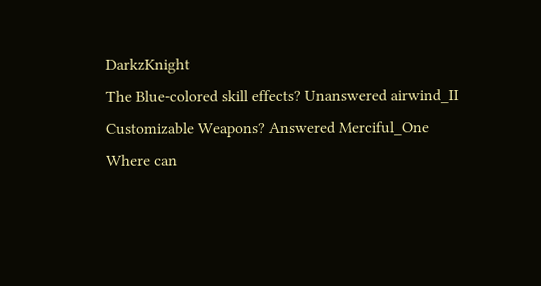DarkzKnight
The Blue-colored skill effects? Unanswered airwind_II
Customizable Weapons? Answered Merciful_One
Where can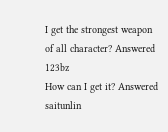I get the strongest weapon of all character? Answered 123bz
How can I get it? Answered saitunlin